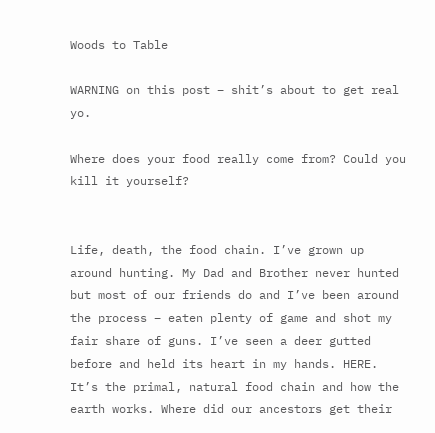Woods to Table

WARNING on this post – shit’s about to get real yo.

Where does your food really come from? Could you kill it yourself?


Life, death, the food chain. I’ve grown up around hunting. My Dad and Brother never hunted but most of our friends do and I’ve been around the process – eaten plenty of game and shot my fair share of guns. I’ve seen a deer gutted before and held its heart in my hands. HERE. It’s the primal, natural food chain and how the earth works. Where did our ancestors get their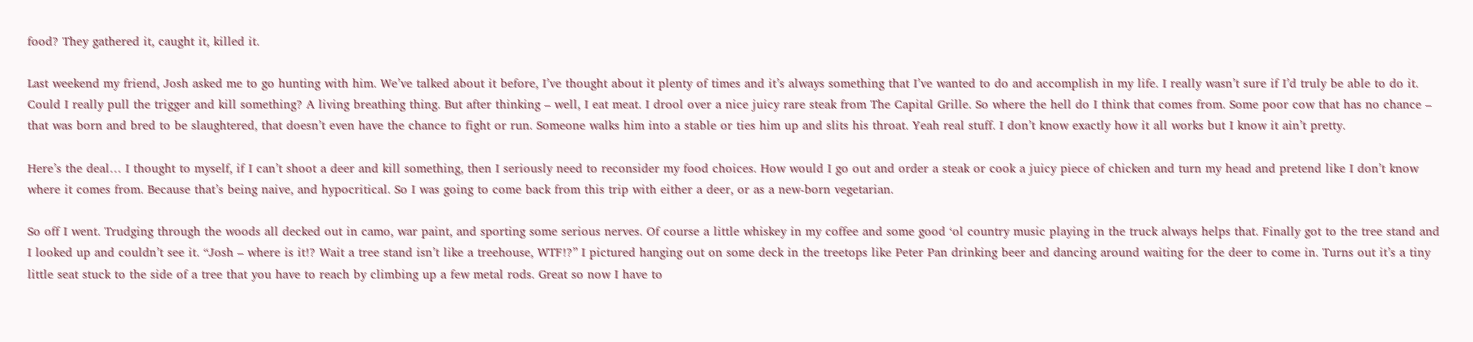food? They gathered it, caught it, killed it.

Last weekend my friend, Josh asked me to go hunting with him. We’ve talked about it before, I’ve thought about it plenty of times and it’s always something that I’ve wanted to do and accomplish in my life. I really wasn’t sure if I’d truly be able to do it. Could I really pull the trigger and kill something? A living breathing thing. But after thinking – well, I eat meat. I drool over a nice juicy rare steak from The Capital Grille. So where the hell do I think that comes from. Some poor cow that has no chance – that was born and bred to be slaughtered, that doesn’t even have the chance to fight or run. Someone walks him into a stable or ties him up and slits his throat. Yeah real stuff. I don’t know exactly how it all works but I know it ain’t pretty.

Here’s the deal… I thought to myself, if I can’t shoot a deer and kill something, then I seriously need to reconsider my food choices. How would I go out and order a steak or cook a juicy piece of chicken and turn my head and pretend like I don’t know where it comes from. Because that’s being naive, and hypocritical. So I was going to come back from this trip with either a deer, or as a new-born vegetarian.

So off I went. Trudging through the woods all decked out in camo, war paint, and sporting some serious nerves. Of course a little whiskey in my coffee and some good ‘ol country music playing in the truck always helps that. Finally got to the tree stand and I looked up and couldn’t see it. “Josh – where is it!? Wait a tree stand isn’t like a treehouse, WTF!?” I pictured hanging out on some deck in the treetops like Peter Pan drinking beer and dancing around waiting for the deer to come in. Turns out it’s a tiny little seat stuck to the side of a tree that you have to reach by climbing up a few metal rods. Great so now I have to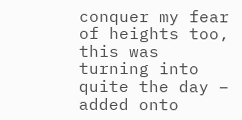conquer my fear of heights too, this was turning into quite the day – added onto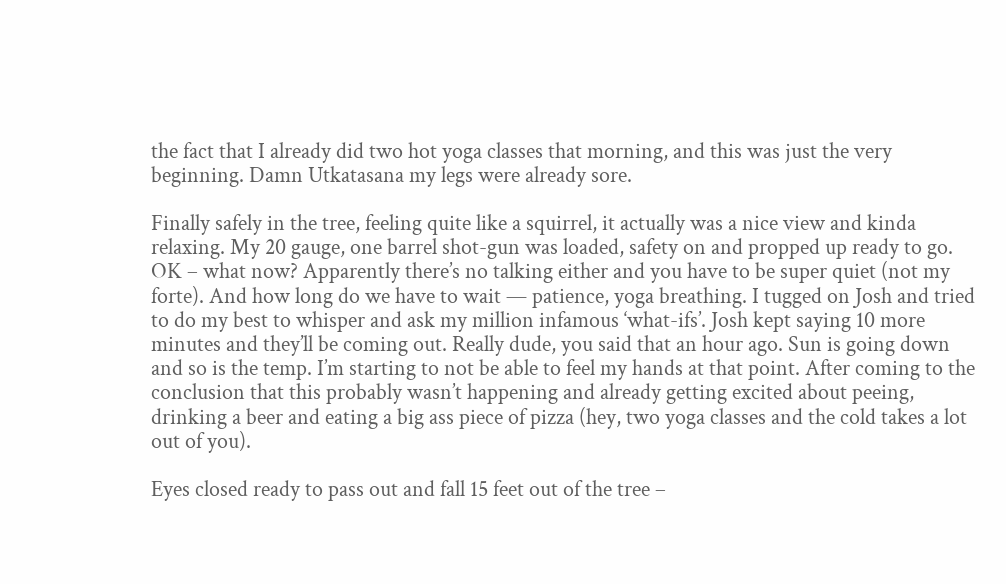the fact that I already did two hot yoga classes that morning, and this was just the very beginning. Damn Utkatasana my legs were already sore.

Finally safely in the tree, feeling quite like a squirrel, it actually was a nice view and kinda relaxing. My 20 gauge, one barrel shot-gun was loaded, safety on and propped up ready to go. OK – what now? Apparently there’s no talking either and you have to be super quiet (not my forte). And how long do we have to wait — patience, yoga breathing. I tugged on Josh and tried to do my best to whisper and ask my million infamous ‘what-ifs’. Josh kept saying 10 more minutes and they’ll be coming out. Really dude, you said that an hour ago. Sun is going down and so is the temp. I’m starting to not be able to feel my hands at that point. After coming to the conclusion that this probably wasn’t happening and already getting excited about peeing, drinking a beer and eating a big ass piece of pizza (hey, two yoga classes and the cold takes a lot out of you).

Eyes closed ready to pass out and fall 15 feet out of the tree –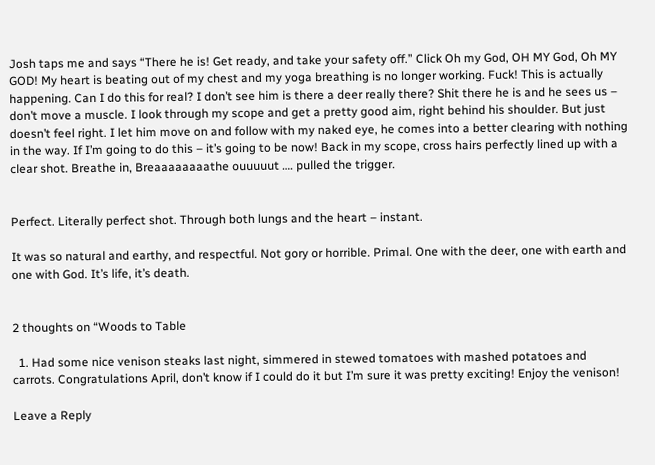Josh taps me and says “There he is! Get ready, and take your safety off.” Click Oh my God, OH MY God, Oh MY GOD! My heart is beating out of my chest and my yoga breathing is no longer working. Fuck! This is actually happening. Can I do this for real? I don’t see him is there a deer really there? Shit there he is and he sees us – don’t move a muscle. I look through my scope and get a pretty good aim, right behind his shoulder. But just doesn’t feel right. I let him move on and follow with my naked eye, he comes into a better clearing with nothing in the way. If I’m going to do this – it’s going to be now! Back in my scope, cross hairs perfectly lined up with a clear shot. Breathe in, Breaaaaaaaathe ouuuuut …. pulled the trigger.


Perfect. Literally perfect shot. Through both lungs and the heart – instant.

It was so natural and earthy, and respectful. Not gory or horrible. Primal. One with the deer, one with earth and one with God. It’s life, it’s death.


2 thoughts on “Woods to Table

  1. Had some nice venison steaks last night, simmered in stewed tomatoes with mashed potatoes and carrots. Congratulations April, don’t know if I could do it but I’m sure it was pretty exciting! Enjoy the venison!

Leave a Reply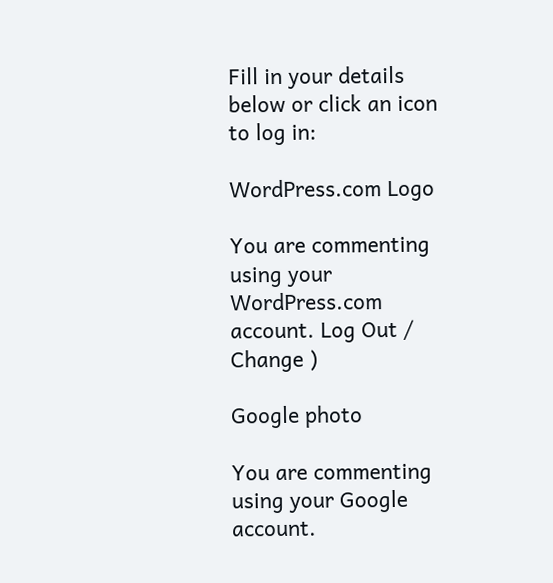Fill in your details below or click an icon to log in:

WordPress.com Logo

You are commenting using your WordPress.com account. Log Out /  Change )

Google photo

You are commenting using your Google account.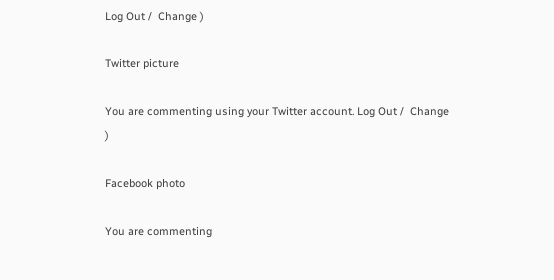Log Out /  Change )

Twitter picture

You are commenting using your Twitter account. Log Out /  Change )

Facebook photo

You are commenting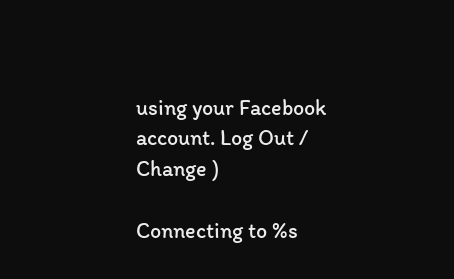using your Facebook account. Log Out /  Change )

Connecting to %s